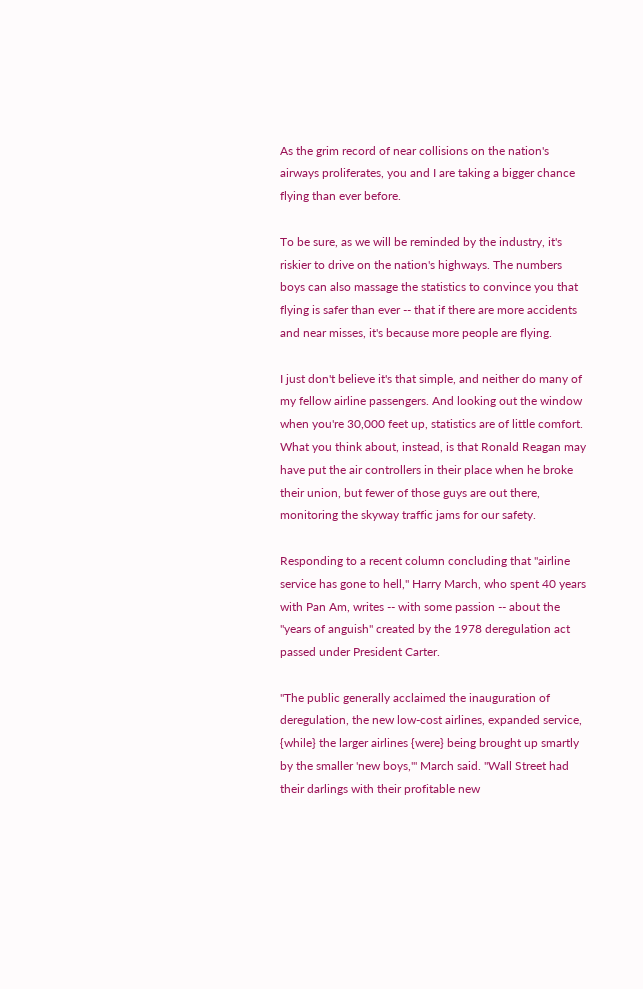As the grim record of near collisions on the nation's airways proliferates, you and I are taking a bigger chance flying than ever before.

To be sure, as we will be reminded by the industry, it's riskier to drive on the nation's highways. The numbers boys can also massage the statistics to convince you that flying is safer than ever -- that if there are more accidents and near misses, it's because more people are flying.

I just don't believe it's that simple, and neither do many of my fellow airline passengers. And looking out the window when you're 30,000 feet up, statistics are of little comfort. What you think about, instead, is that Ronald Reagan may have put the air controllers in their place when he broke their union, but fewer of those guys are out there, monitoring the skyway traffic jams for our safety.

Responding to a recent column concluding that "airline service has gone to hell," Harry March, who spent 40 years with Pan Am, writes -- with some passion -- about the "years of anguish" created by the 1978 deregulation act passed under President Carter.

''The public generally acclaimed the inauguration of deregulation, the new low-cost airlines, expanded service, {while} the larger airlines {were} being brought up smartly by the smaller 'new boys,''' March said. ''Wall Street had their darlings with their profitable new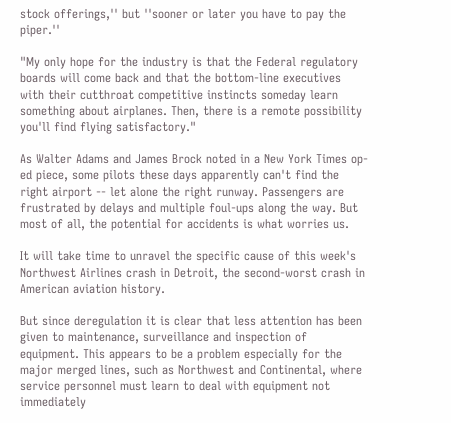stock offerings,'' but ''sooner or later you have to pay the piper.''

"My only hope for the industry is that the Federal regulatory boards will come back and that the bottom-line executives with their cutthroat competitive instincts someday learn something about airplanes. Then, there is a remote possibility you'll find flying satisfactory."

As Walter Adams and James Brock noted in a New York Times op-ed piece, some pilots these days apparently can't find the right airport -- let alone the right runway. Passengers are frustrated by delays and multiple foul-ups along the way. But most of all, the potential for accidents is what worries us.

It will take time to unravel the specific cause of this week's Northwest Airlines crash in Detroit, the second-worst crash in American aviation history.

But since deregulation it is clear that less attention has been given to maintenance, surveillance and inspection of equipment. This appears to be a problem especially for the major merged lines, such as Northwest and Continental, where service personnel must learn to deal with equipment not immediately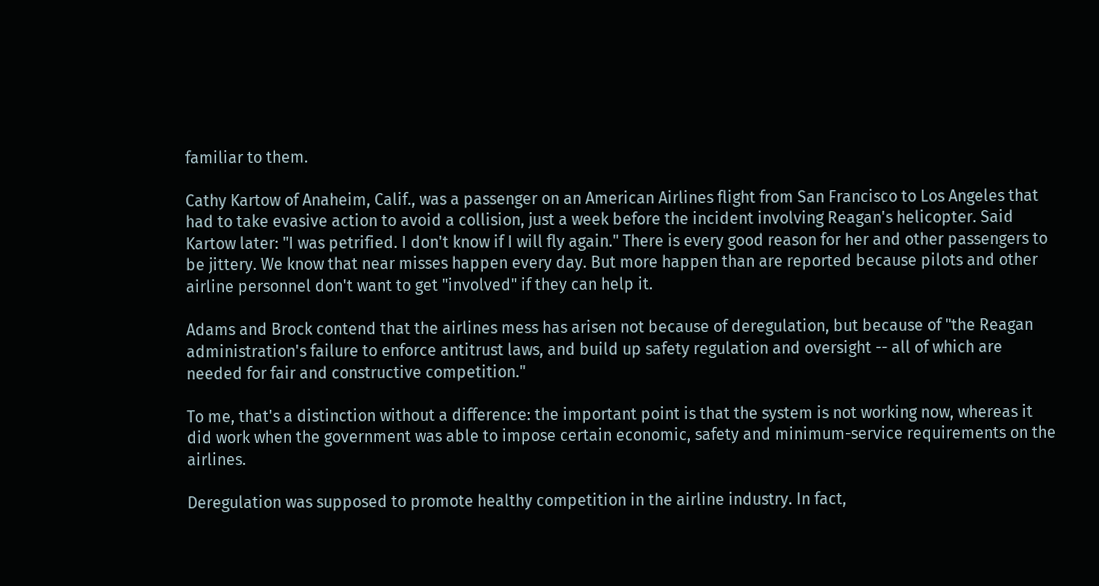familiar to them.

Cathy Kartow of Anaheim, Calif., was a passenger on an American Airlines flight from San Francisco to Los Angeles that had to take evasive action to avoid a collision, just a week before the incident involving Reagan's helicopter. Said Kartow later: "I was petrified. I don't know if I will fly again." There is every good reason for her and other passengers to be jittery. We know that near misses happen every day. But more happen than are reported because pilots and other airline personnel don't want to get "involved" if they can help it.

Adams and Brock contend that the airlines mess has arisen not because of deregulation, but because of "the Reagan administration's failure to enforce antitrust laws, and build up safety regulation and oversight -- all of which are needed for fair and constructive competition."

To me, that's a distinction without a difference: the important point is that the system is not working now, whereas it did work when the government was able to impose certain economic, safety and minimum-service requirements on the airlines.

Deregulation was supposed to promote healthy competition in the airline industry. In fact,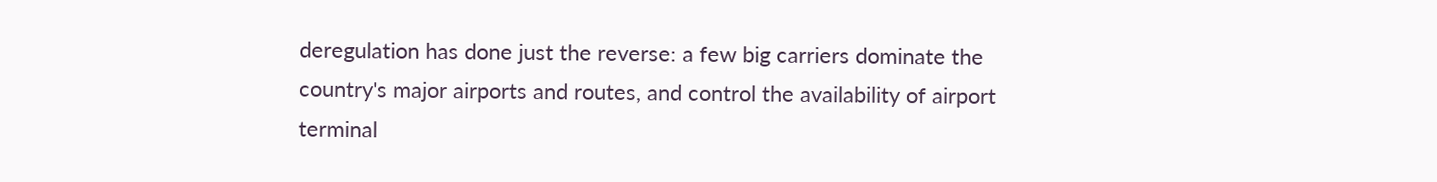deregulation has done just the reverse: a few big carriers dominate the country's major airports and routes, and control the availability of airport terminal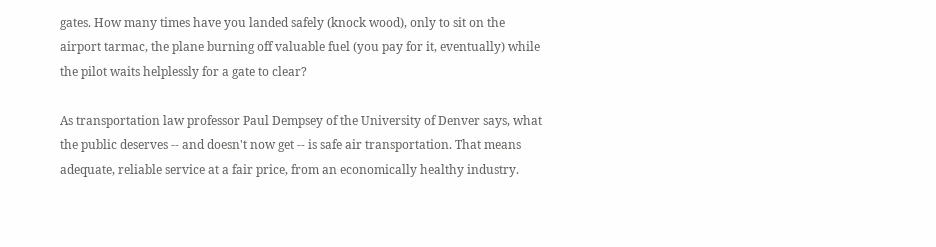gates. How many times have you landed safely (knock wood), only to sit on the airport tarmac, the plane burning off valuable fuel (you pay for it, eventually) while the pilot waits helplessly for a gate to clear?

As transportation law professor Paul Dempsey of the University of Denver says, what the public deserves -- and doesn't now get -- is safe air transportation. That means adequate, reliable service at a fair price, from an economically healthy industry.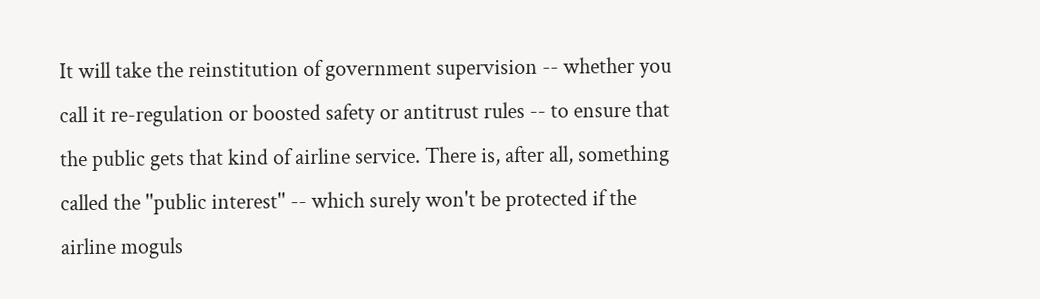It will take the reinstitution of government supervision -- whether you call it re-regulation or boosted safety or antitrust rules -- to ensure that the public gets that kind of airline service. There is, after all, something called the ''public interest'' -- which surely won't be protected if the airline moguls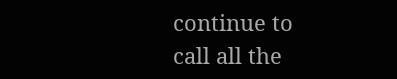continue to call all the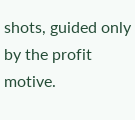shots, guided only by the profit motive.